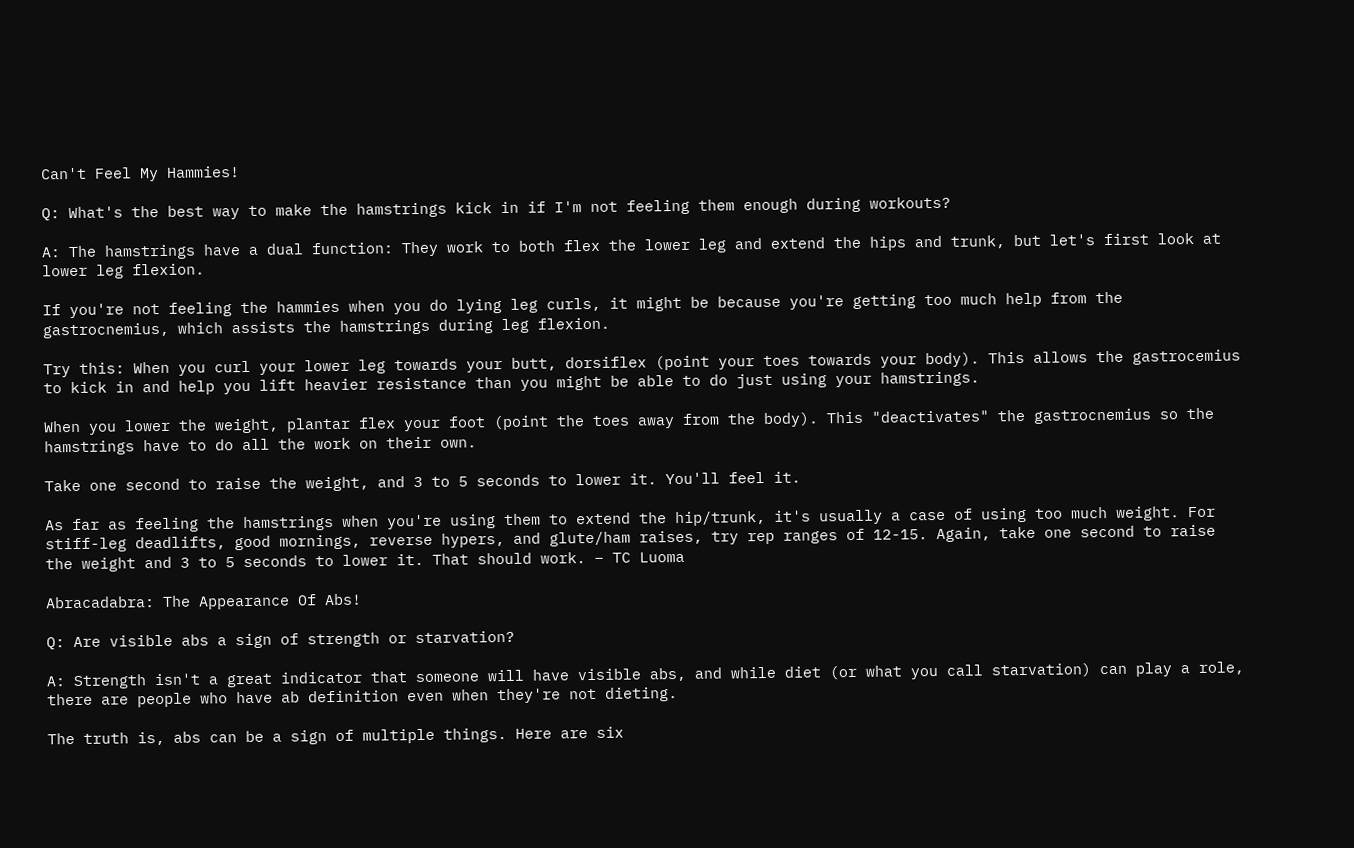Can't Feel My Hammies!

Q: What's the best way to make the hamstrings kick in if I'm not feeling them enough during workouts?

A: The hamstrings have a dual function: They work to both flex the lower leg and extend the hips and trunk, but let's first look at lower leg flexion.

If you're not feeling the hammies when you do lying leg curls, it might be because you're getting too much help from the gastrocnemius, which assists the hamstrings during leg flexion.

Try this: When you curl your lower leg towards your butt, dorsiflex (point your toes towards your body). This allows the gastrocemius to kick in and help you lift heavier resistance than you might be able to do just using your hamstrings.

When you lower the weight, plantar flex your foot (point the toes away from the body). This "deactivates" the gastrocnemius so the hamstrings have to do all the work on their own.

Take one second to raise the weight, and 3 to 5 seconds to lower it. You'll feel it.

As far as feeling the hamstrings when you're using them to extend the hip/trunk, it's usually a case of using too much weight. For stiff-leg deadlifts, good mornings, reverse hypers, and glute/ham raises, try rep ranges of 12-15. Again, take one second to raise the weight and 3 to 5 seconds to lower it. That should work. – TC Luoma

Abracadabra: The Appearance Of Abs!

Q: Are visible abs a sign of strength or starvation?

A: Strength isn't a great indicator that someone will have visible abs, and while diet (or what you call starvation) can play a role, there are people who have ab definition even when they're not dieting.

The truth is, abs can be a sign of multiple things. Here are six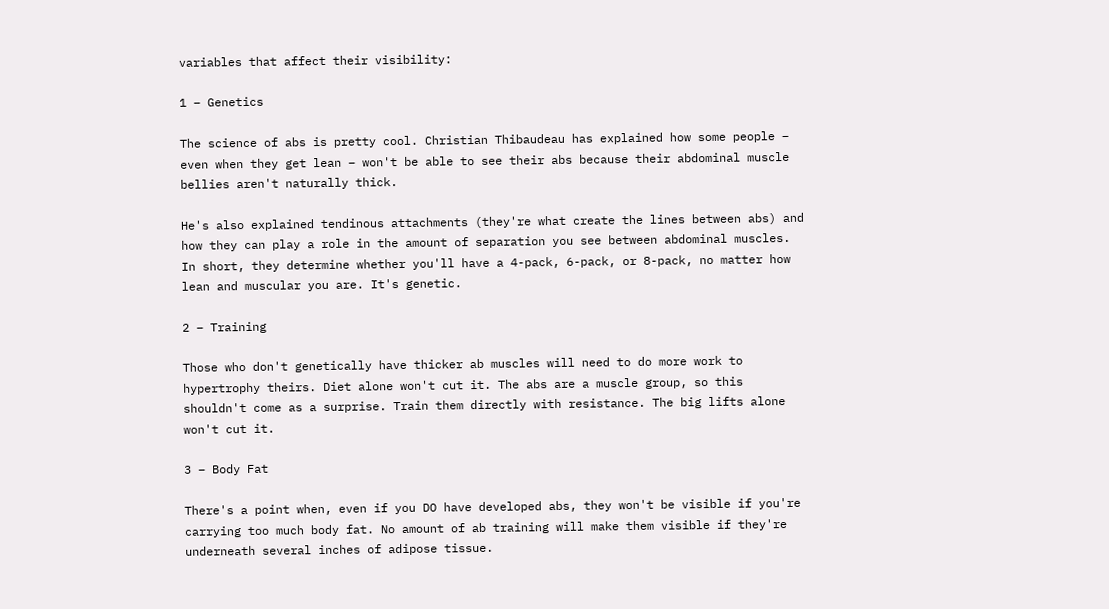variables that affect their visibility:

1 – Genetics

The science of abs is pretty cool. Christian Thibaudeau has explained how some people – even when they get lean – won't be able to see their abs because their abdominal muscle bellies aren't naturally thick.

He's also explained tendinous attachments (they're what create the lines between abs) and how they can play a role in the amount of separation you see between abdominal muscles. In short, they determine whether you'll have a 4-pack, 6-pack, or 8-pack, no matter how lean and muscular you are. It's genetic.

2 – Training

Those who don't genetically have thicker ab muscles will need to do more work to hypertrophy theirs. Diet alone won't cut it. The abs are a muscle group, so this shouldn't come as a surprise. Train them directly with resistance. The big lifts alone won't cut it.

3 – Body Fat

There's a point when, even if you DO have developed abs, they won't be visible if you're carrying too much body fat. No amount of ab training will make them visible if they're underneath several inches of adipose tissue.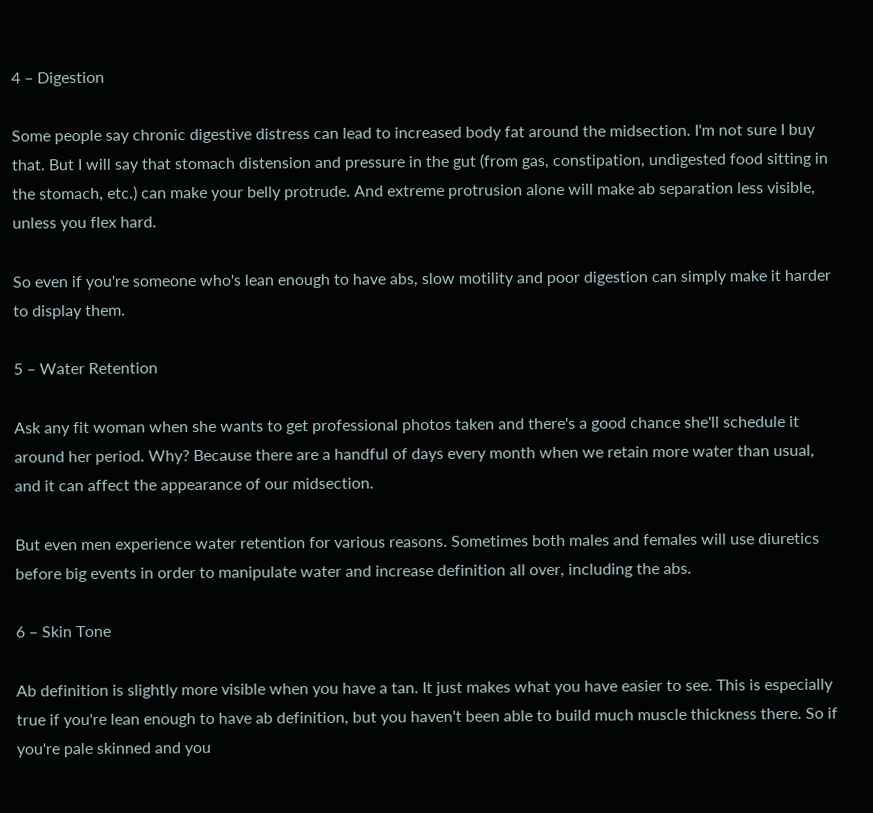4 – Digestion

Some people say chronic digestive distress can lead to increased body fat around the midsection. I'm not sure I buy that. But I will say that stomach distension and pressure in the gut (from gas, constipation, undigested food sitting in the stomach, etc.) can make your belly protrude. And extreme protrusion alone will make ab separation less visible, unless you flex hard.

So even if you're someone who's lean enough to have abs, slow motility and poor digestion can simply make it harder to display them.

5 – Water Retention

Ask any fit woman when she wants to get professional photos taken and there's a good chance she'll schedule it around her period. Why? Because there are a handful of days every month when we retain more water than usual, and it can affect the appearance of our midsection.

But even men experience water retention for various reasons. Sometimes both males and females will use diuretics before big events in order to manipulate water and increase definition all over, including the abs.

6 – Skin Tone

Ab definition is slightly more visible when you have a tan. It just makes what you have easier to see. This is especially true if you're lean enough to have ab definition, but you haven't been able to build much muscle thickness there. So if you're pale skinned and you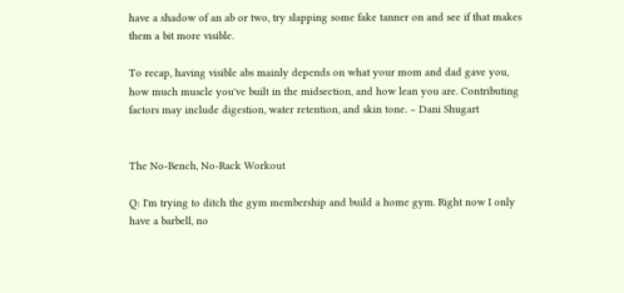have a shadow of an ab or two, try slapping some fake tanner on and see if that makes them a bit more visible.

To recap, having visible abs mainly depends on what your mom and dad gave you, how much muscle you've built in the midsection, and how lean you are. Contributing factors may include digestion, water retention, and skin tone. – Dani Shugart


The No-Bench, No-Rack Workout

Q: I'm trying to ditch the gym membership and build a home gym. Right now I only have a barbell, no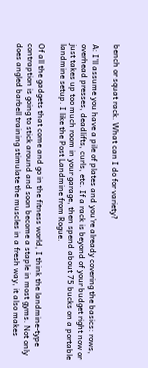bench or squat rack. What can I do for variety?

A: I'll assume you have a pile of plates and you're already covering the basics: rows, overhead presses, deadlifts, curls, etc. If a rack is beyond of your budget right now or just takes up too much room in your garage, then spend about 75 bucks on a portable landmine setup. I like the Post Landmine from Rogue.

Of all the gadgets that come and go in the fitness world, I think the landmine-type contraption is going to stick around and soon become a staple in most gyms. Not only does angled barbell training stimulate the muscles in a fresh way, it also makes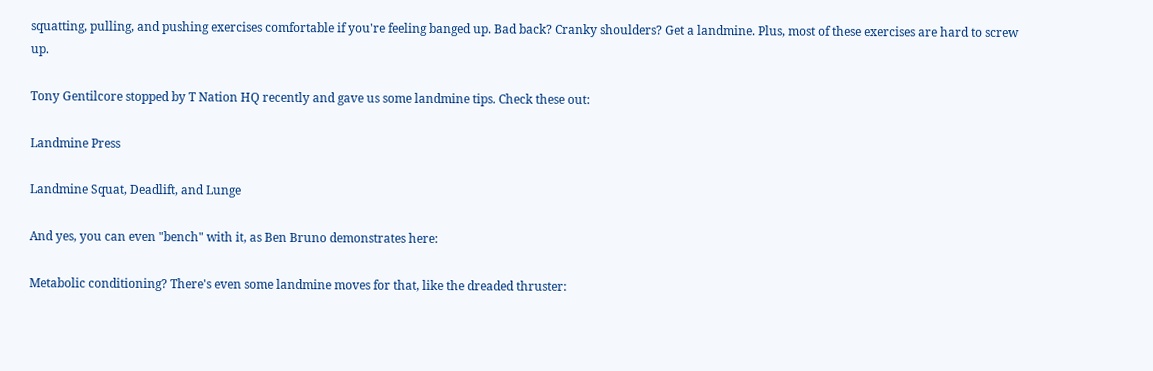squatting, pulling, and pushing exercises comfortable if you're feeling banged up. Bad back? Cranky shoulders? Get a landmine. Plus, most of these exercises are hard to screw up.

Tony Gentilcore stopped by T Nation HQ recently and gave us some landmine tips. Check these out:

Landmine Press

Landmine Squat, Deadlift, and Lunge

And yes, you can even "bench" with it, as Ben Bruno demonstrates here:

Metabolic conditioning? There's even some landmine moves for that, like the dreaded thruster: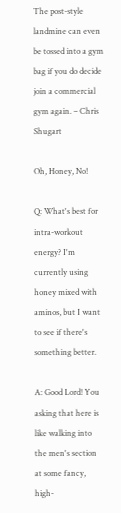The post-style landmine can even be tossed into a gym bag if you do decide join a commercial gym again. – Chris Shugart

Oh, Honey, No!

Q: What's best for intra-workout energy? I'm currently using honey mixed with aminos, but I want to see if there's something better.

A: Good Lord! You asking that here is like walking into the men's section at some fancy, high-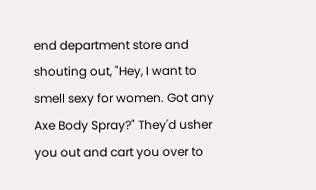end department store and shouting out, "Hey, I want to smell sexy for women. Got any Axe Body Spray?" They'd usher you out and cart you over to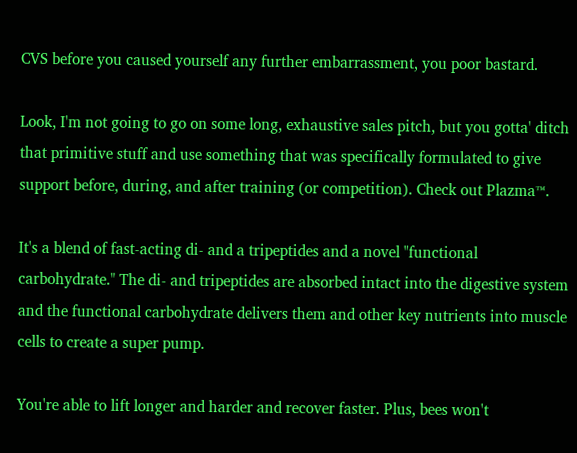CVS before you caused yourself any further embarrassment, you poor bastard.

Look, I'm not going to go on some long, exhaustive sales pitch, but you gotta' ditch that primitive stuff and use something that was specifically formulated to give support before, during, and after training (or competition). Check out Plazma™.

It's a blend of fast-acting di- and a tripeptides and a novel "functional carbohydrate." The di- and tripeptides are absorbed intact into the digestive system and the functional carbohydrate delivers them and other key nutrients into muscle cells to create a super pump.

You're able to lift longer and harder and recover faster. Plus, bees won't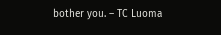bother you. – TC Luoma